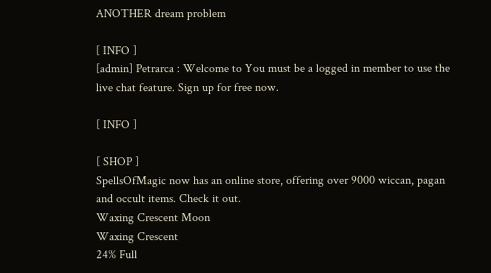ANOTHER dream problem

[ INFO ]
[admin] Petrarca : Welcome to You must be a logged in member to use the live chat feature. Sign up for free now.

[ INFO ]

[ SHOP ]
SpellsOfMagic now has an online store, offering over 9000 wiccan, pagan and occult items. Check it out.
Waxing Crescent Moon
Waxing Crescent
24% Full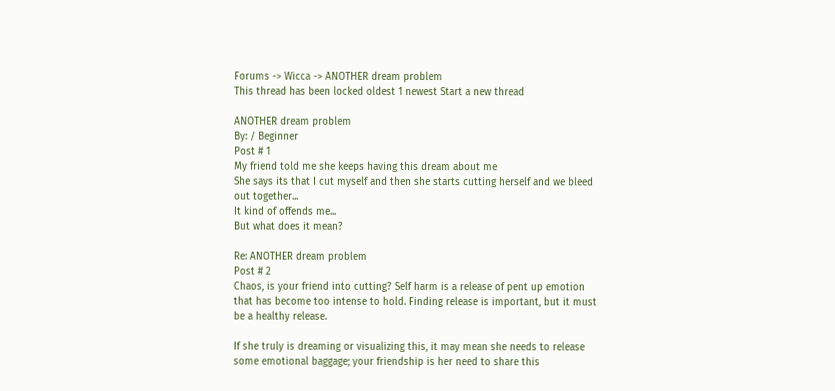Forums -> Wicca -> ANOTHER dream problem
This thread has been locked oldest 1 newest Start a new thread

ANOTHER dream problem
By: / Beginner
Post # 1
My friend told me she keeps having this dream about me
She says its that I cut myself and then she starts cutting herself and we bleed out together...
It kind of offends me...
But what does it mean?

Re: ANOTHER dream problem
Post # 2
Chaos, is your friend into cutting? Self harm is a release of pent up emotion that has become too intense to hold. Finding release is important, but it must be a healthy release.

If she truly is dreaming or visualizing this, it may mean she needs to release some emotional baggage; your friendship is her need to share this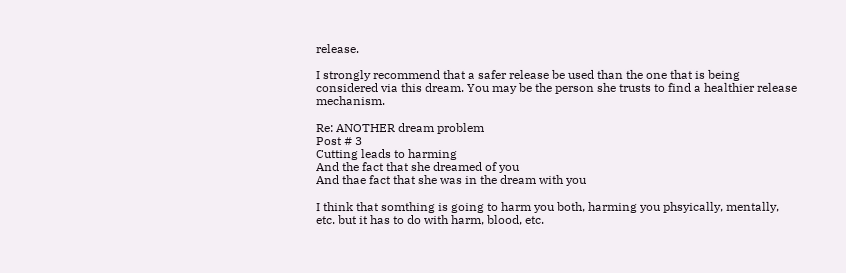release.

I strongly recommend that a safer release be used than the one that is being considered via this dream. You may be the person she trusts to find a healthier release mechanism.

Re: ANOTHER dream problem
Post # 3
Cutting leads to harming
And the fact that she dreamed of you
And thae fact that she was in the dream with you

I think that somthing is going to harm you both, harming you phsyically, mentally, etc. but it has to do with harm, blood, etc.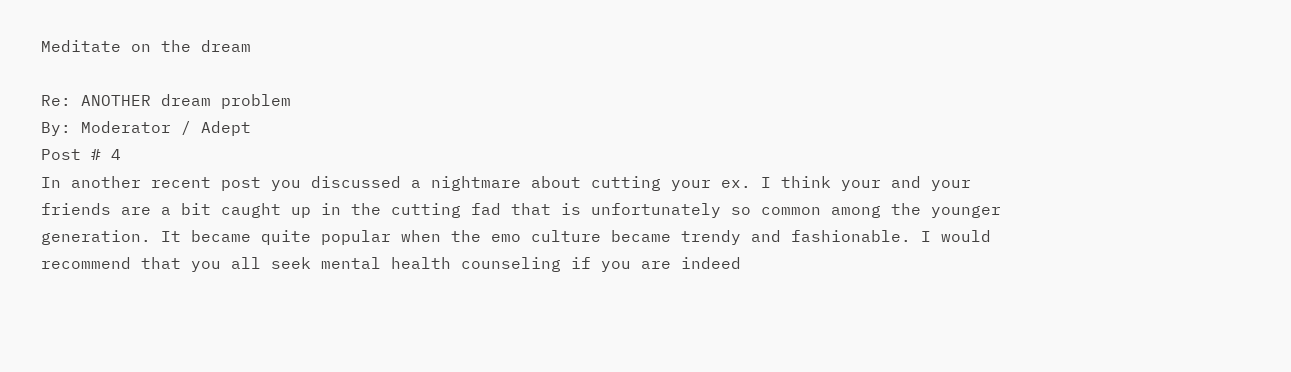Meditate on the dream

Re: ANOTHER dream problem
By: Moderator / Adept
Post # 4
In another recent post you discussed a nightmare about cutting your ex. I think your and your friends are a bit caught up in the cutting fad that is unfortunately so common among the younger generation. It became quite popular when the emo culture became trendy and fashionable. I would recommend that you all seek mental health counseling if you are indeed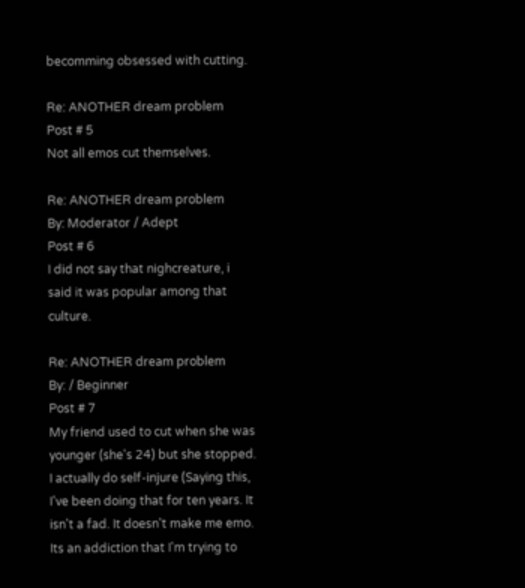becomming obsessed with cutting.

Re: ANOTHER dream problem
Post # 5
Not all emos cut themselves.

Re: ANOTHER dream problem
By: Moderator / Adept
Post # 6
I did not say that nighcreature, i said it was popular among that culture.

Re: ANOTHER dream problem
By: / Beginner
Post # 7
My friend used to cut when she was younger (she's 24) but she stopped. I actually do self-injure (Saying this, I've been doing that for ten years. It isn't a fad. It doesn't make me emo. Its an addiction that I'm trying to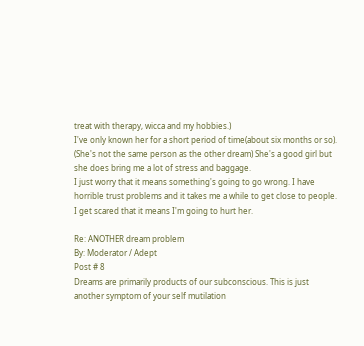treat with therapy, wicca and my hobbies.)
I've only known her for a short period of time(about six months or so). (She's not the same person as the other dream) She's a good girl but she does bring me a lot of stress and baggage.
I just worry that it means something's going to go wrong. I have horrible trust problems and it takes me a while to get close to people. I get scared that it means I'm going to hurt her.

Re: ANOTHER dream problem
By: Moderator / Adept
Post # 8
Dreams are primarily products of our subconscious. This is just another symptom of your self mutilation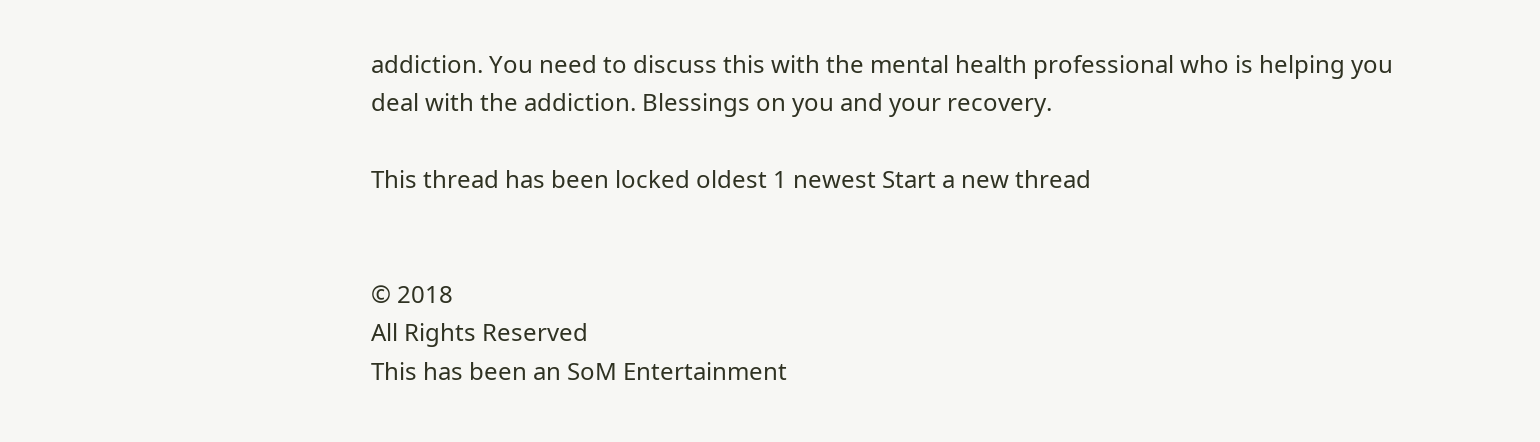addiction. You need to discuss this with the mental health professional who is helping you deal with the addiction. Blessings on you and your recovery.

This thread has been locked oldest 1 newest Start a new thread


© 2018
All Rights Reserved
This has been an SoM Entertainment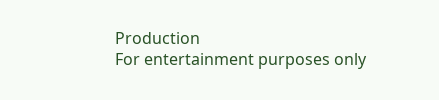Production
For entertainment purposes only